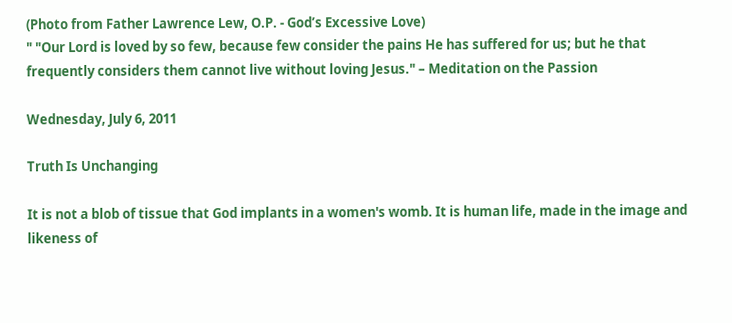(Photo from Father Lawrence Lew, O.P. - God’s Excessive Love)
" "Our Lord is loved by so few, because few consider the pains He has suffered for us; but he that frequently considers them cannot live without loving Jesus." – Meditation on the Passion

Wednesday, July 6, 2011

Truth Is Unchanging

It is not a blob of tissue that God implants in a women's womb. It is human life, made in the image and likeness of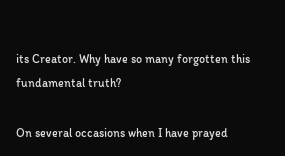its Creator. Why have so many forgotten this fundamental truth?

On several occasions when I have prayed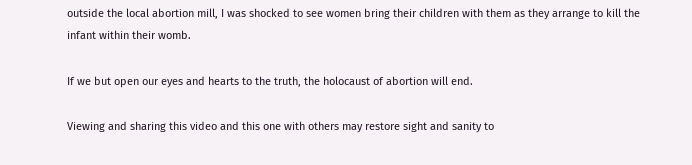outside the local abortion mill, I was shocked to see women bring their children with them as they arrange to kill the infant within their womb.

If we but open our eyes and hearts to the truth, the holocaust of abortion will end.

Viewing and sharing this video and this one with others may restore sight and sanity to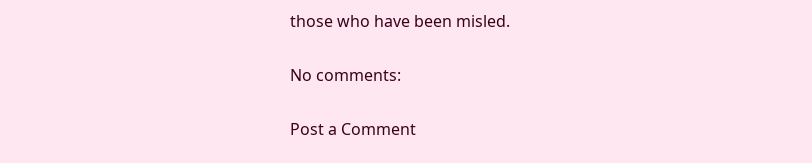those who have been misled.

No comments:

Post a Comment